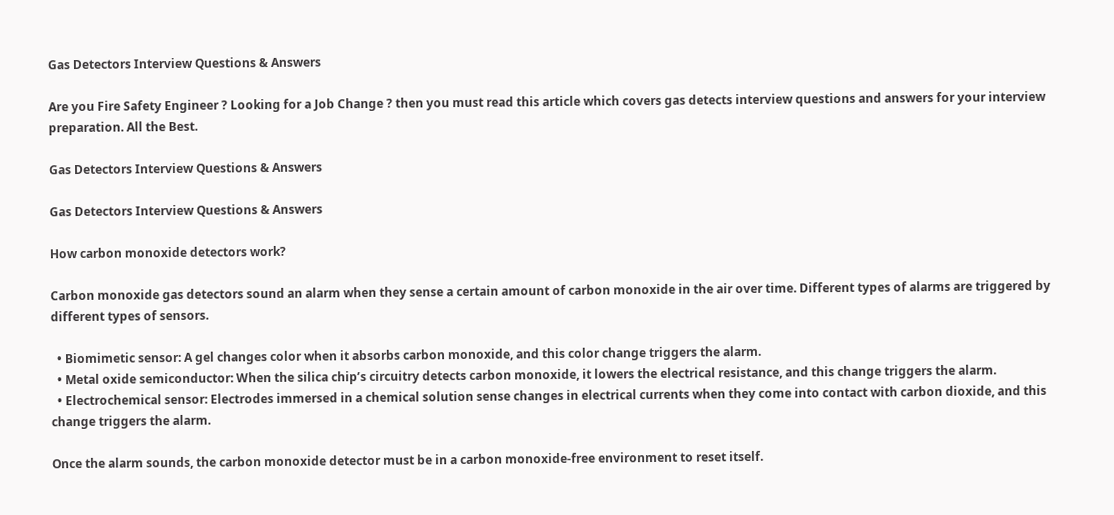Gas Detectors Interview Questions & Answers

Are you Fire Safety Engineer ? Looking for a Job Change ? then you must read this article which covers gas detects interview questions and answers for your interview preparation. All the Best.

Gas Detectors Interview Questions & Answers

Gas Detectors Interview Questions & Answers

How carbon monoxide detectors work?

Carbon monoxide gas detectors sound an alarm when they sense a certain amount of carbon monoxide in the air over time. Different types of alarms are triggered by different types of sensors.

  • Biomimetic sensor: A gel changes color when it absorbs carbon monoxide, and this color change triggers the alarm.
  • Metal oxide semiconductor: When the silica chip’s circuitry detects carbon monoxide, it lowers the electrical resistance, and this change triggers the alarm.
  • Electrochemical sensor: Electrodes immersed in a chemical solution sense changes in electrical currents when they come into contact with carbon dioxide, and this change triggers the alarm.

Once the alarm sounds, the carbon monoxide detector must be in a carbon monoxide-free environment to reset itself.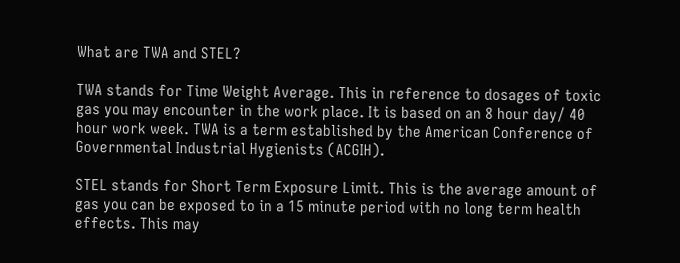What are TWA and STEL?

TWA stands for Time Weight Average. This in reference to dosages of toxic gas you may encounter in the work place. It is based on an 8 hour day/ 40 hour work week. TWA is a term established by the American Conference of Governmental Industrial Hygienists (ACGIH).

STEL stands for Short Term Exposure Limit. This is the average amount of gas you can be exposed to in a 15 minute period with no long term health effects. This may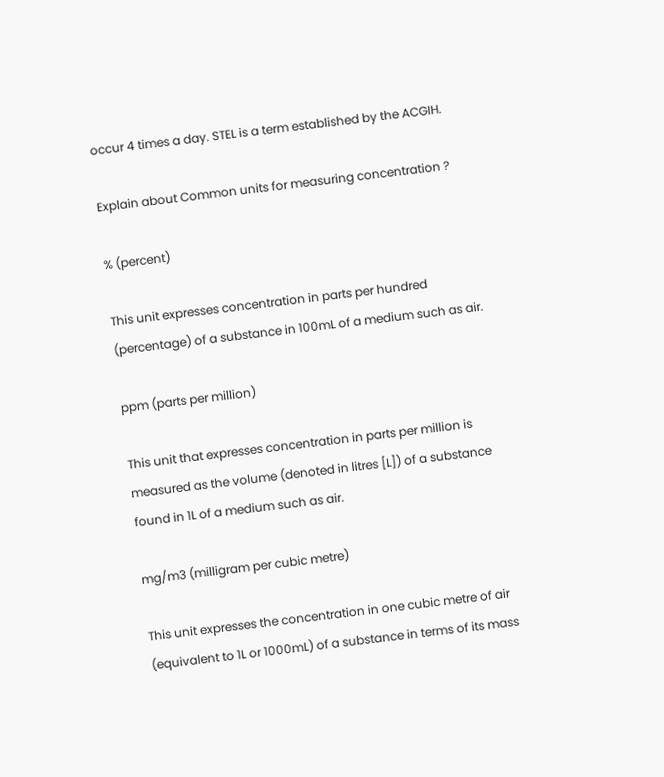occur 4 times a day. STEL is a term established by the ACGIH.

Explain about Common units for measuring concentration ?

% (percent)

This unit expresses concentration in parts per hundred (percentage) of a substance in 100mL of a medium such as air.

ppm (parts per million)

This unit that expresses concentration in parts per million is measured as the volume (denoted in litres [L]) of a substance found in 1L of a medium such as air.

mg/m3 (milligram per cubic metre)

This unit expresses the concentration in one cubic metre of air (equivalent to 1L or 1000mL) of a substance in terms of its mass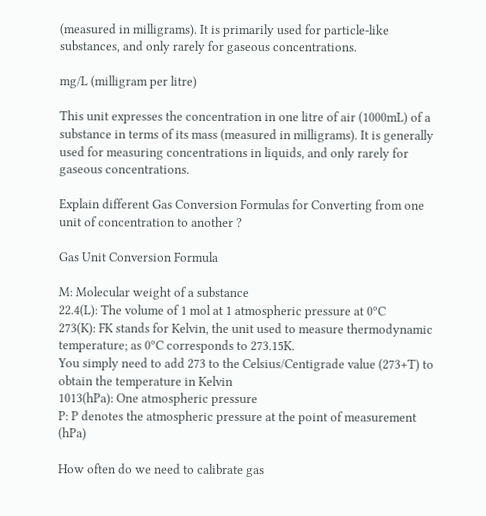(measured in milligrams). It is primarily used for particle-like substances, and only rarely for gaseous concentrations.

mg/L (milligram per litre)

This unit expresses the concentration in one litre of air (1000mL) of a substance in terms of its mass (measured in milligrams). It is generally used for measuring concentrations in liquids, and only rarely for gaseous concentrations.

Explain different Gas Conversion Formulas for Converting from one unit of concentration to another ?

Gas Unit Conversion Formula

M: Molecular weight of a substance
22.4(L): The volume of 1 mol at 1 atmospheric pressure at 0ºC
273(K): FK stands for Kelvin, the unit used to measure thermodynamic temperature; as 0ºC corresponds to 273.15K.
You simply need to add 273 to the Celsius/Centigrade value (273+T) to obtain the temperature in Kelvin
1013(hPa): One atmospheric pressure
P: P denotes the atmospheric pressure at the point of measurement (hPa)

How often do we need to calibrate gas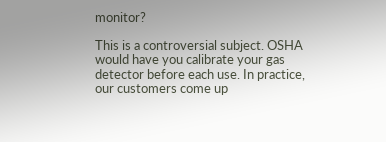monitor?

This is a controversial subject. OSHA would have you calibrate your gas detector before each use. In practice, our customers come up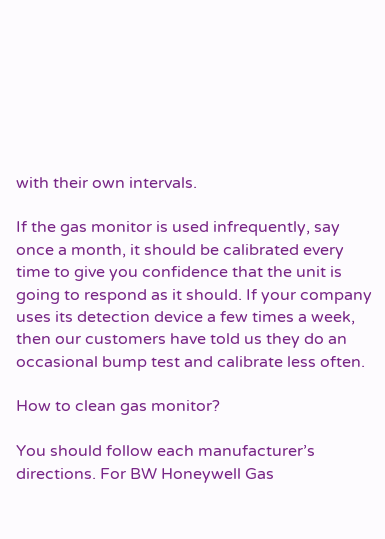with their own intervals.

If the gas monitor is used infrequently, say once a month, it should be calibrated every time to give you confidence that the unit is going to respond as it should. If your company uses its detection device a few times a week, then our customers have told us they do an occasional bump test and calibrate less often.

How to clean gas monitor?

You should follow each manufacturer’s directions. For BW Honeywell Gas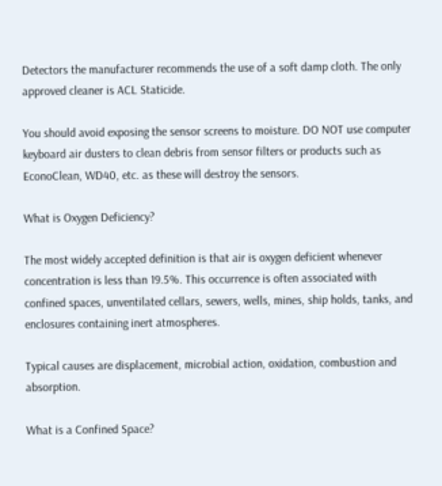Detectors the manufacturer recommends the use of a soft damp cloth. The only approved cleaner is ACL Staticide.

You should avoid exposing the sensor screens to moisture. DO NOT use computer keyboard air dusters to clean debris from sensor filters or products such as EconoClean, WD40, etc. as these will destroy the sensors.

What is Oxygen Deficiency?

The most widely accepted definition is that air is oxygen deficient whenever concentration is less than 19.5%. This occurrence is often associated with confined spaces, unventilated cellars, sewers, wells, mines, ship holds, tanks, and enclosures containing inert atmospheres.

Typical causes are displacement, microbial action, oxidation, combustion and absorption.

What is a Confined Space?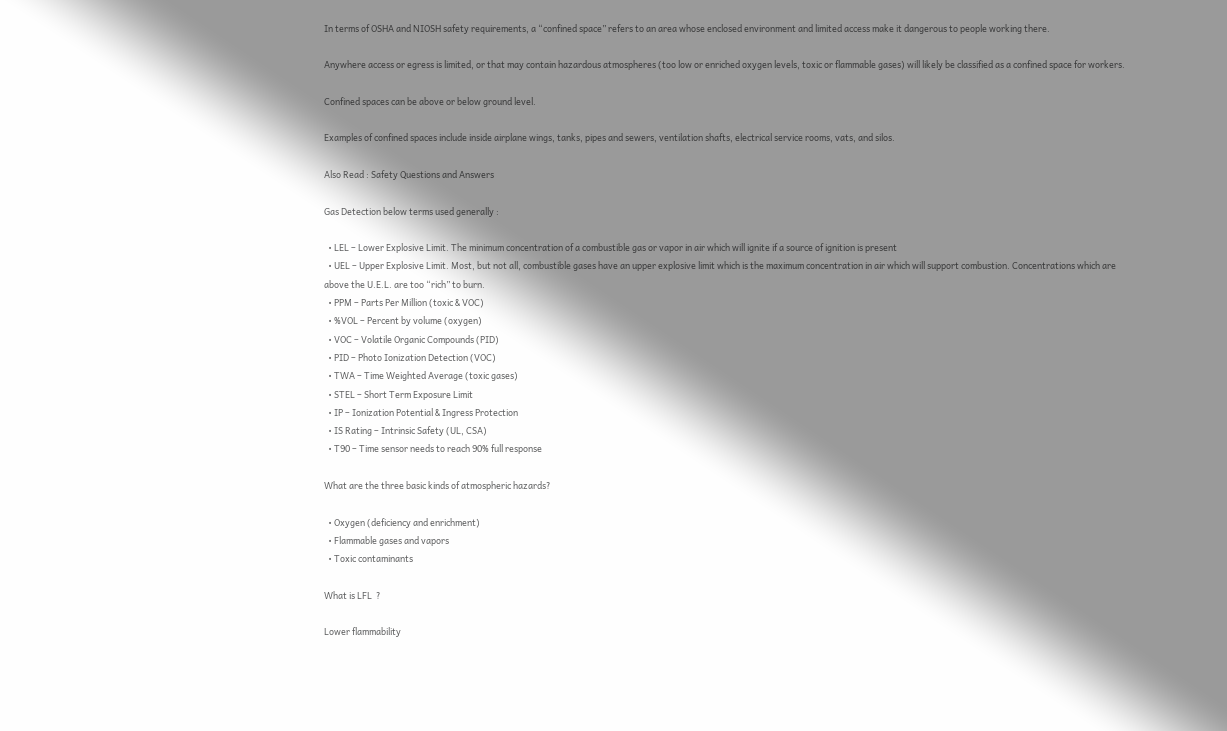In terms of OSHA and NIOSH safety requirements, a “confined space” refers to an area whose enclosed environment and limited access make it dangerous to people working there.

Anywhere access or egress is limited, or that may contain hazardous atmospheres (too low or enriched oxygen levels, toxic or flammable gases) will likely be classified as a confined space for workers.

Confined spaces can be above or below ground level.

Examples of confined spaces include inside airplane wings, tanks, pipes and sewers, ventilation shafts, electrical service rooms, vats, and silos.

Also Read : Safety Questions and Answers

Gas Detection below terms used generally :

  • LEL – Lower Explosive Limit. The minimum concentration of a combustible gas or vapor in air which will ignite if a source of ignition is present
  • UEL – Upper Explosive Limit. Most, but not all, combustible gases have an upper explosive limit which is the maximum concentration in air which will support combustion. Concentrations which are above the U.E.L. are too “rich” to burn.
  • PPM – Parts Per Million (toxic & VOC)
  • %VOL – Percent by volume (oxygen)
  • VOC – Volatile Organic Compounds (PID)
  • PID – Photo Ionization Detection (VOC)
  • TWA – Time Weighted Average (toxic gases)
  • STEL – Short Term Exposure Limit
  • IP – Ionization Potential & Ingress Protection
  • IS Rating – Intrinsic Safety (UL, CSA)
  • T90 – Time sensor needs to reach 90% full response

What are the three basic kinds of atmospheric hazards?

  • Oxygen (deficiency and enrichment)
  • Flammable gases and vapors
  • Toxic contaminants

What is LFL  ?

Lower flammability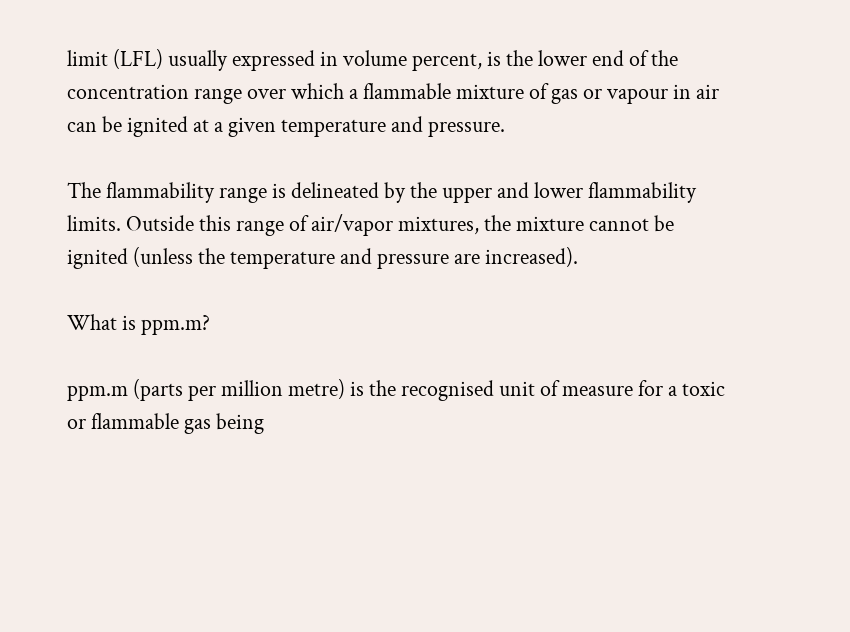limit (LFL) usually expressed in volume percent, is the lower end of the concentration range over which a flammable mixture of gas or vapour in air can be ignited at a given temperature and pressure.

The flammability range is delineated by the upper and lower flammability limits. Outside this range of air/vapor mixtures, the mixture cannot be ignited (unless the temperature and pressure are increased).

What is ppm.m?

ppm.m (parts per million metre) is the recognised unit of measure for a toxic or flammable gas being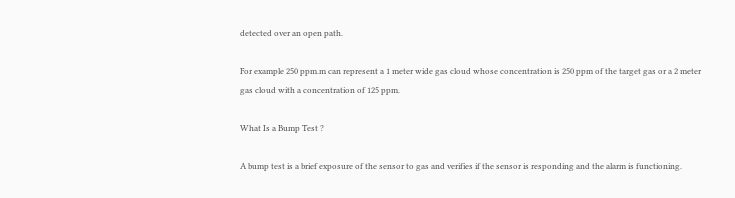detected over an open path.

For example 250 ppm.m can represent a 1 meter wide gas cloud whose concentration is 250 ppm of the target gas or a 2 meter gas cloud with a concentration of 125 ppm.

What Is a Bump Test ?

A bump test is a brief exposure of the sensor to gas and verifies if the sensor is responding and the alarm is functioning.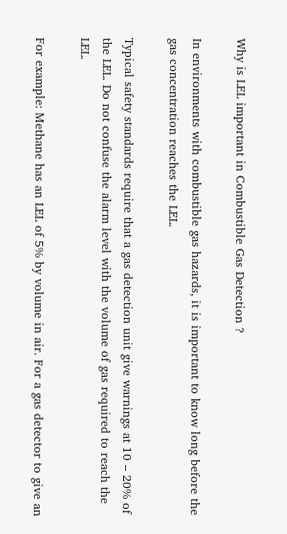Why is LEL important in Combustible Gas Detection ?

In environments with combustible gas hazards, it is important to know long before the gas concentration reaches the LEL.

Typical safety standards require that a gas detection unit give warnings at 10 – 20% of the LEL. Do not confuse the alarm level with the volume of gas required to reach the LEL.

For example: Methane has an LEL of 5% by volume in air. For a gas detector to give an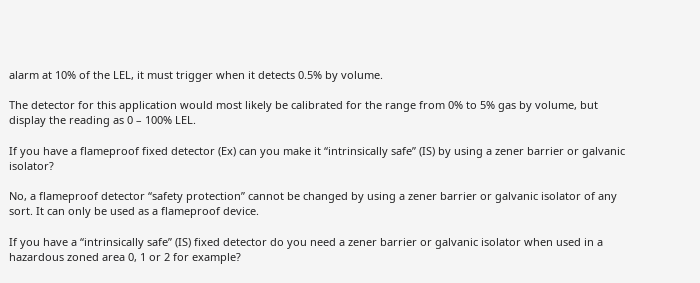alarm at 10% of the LEL, it must trigger when it detects 0.5% by volume.

The detector for this application would most likely be calibrated for the range from 0% to 5% gas by volume, but display the reading as 0 – 100% LEL.

If you have a flameproof fixed detector (Ex) can you make it “intrinsically safe” (IS) by using a zener barrier or galvanic isolator?

No, a flameproof detector “safety protection” cannot be changed by using a zener barrier or galvanic isolator of any sort. It can only be used as a flameproof device.

If you have a “intrinsically safe” (IS) fixed detector do you need a zener barrier or galvanic isolator when used in a hazardous zoned area 0, 1 or 2 for example?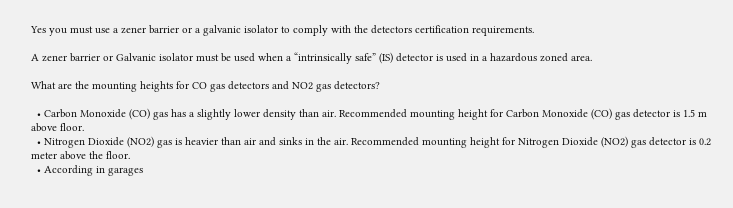Yes you must use a zener barrier or a galvanic isolator to comply with the detectors certification requirements.

A zener barrier or Galvanic isolator must be used when a “intrinsically safe” (IS) detector is used in a hazardous zoned area.

What are the mounting heights for CO gas detectors and NO2 gas detectors?

  • Carbon Monoxide (CO) gas has a slightly lower density than air. Recommended mounting height for Carbon Monoxide (CO) gas detector is 1.5 m above floor.
  • Nitrogen Dioxide (NO2) gas is heavier than air and sinks in the air. Recommended mounting height for Nitrogen Dioxide (NO2) gas detector is 0.2 meter above the floor.
  • According in garages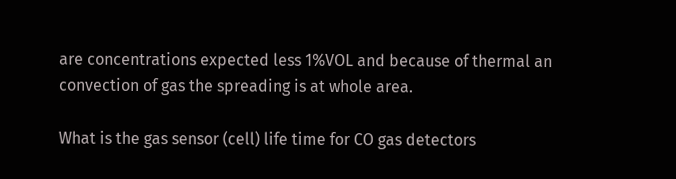are concentrations expected less 1%VOL and because of thermal an convection of gas the spreading is at whole area.

What is the gas sensor (cell) life time for CO gas detectors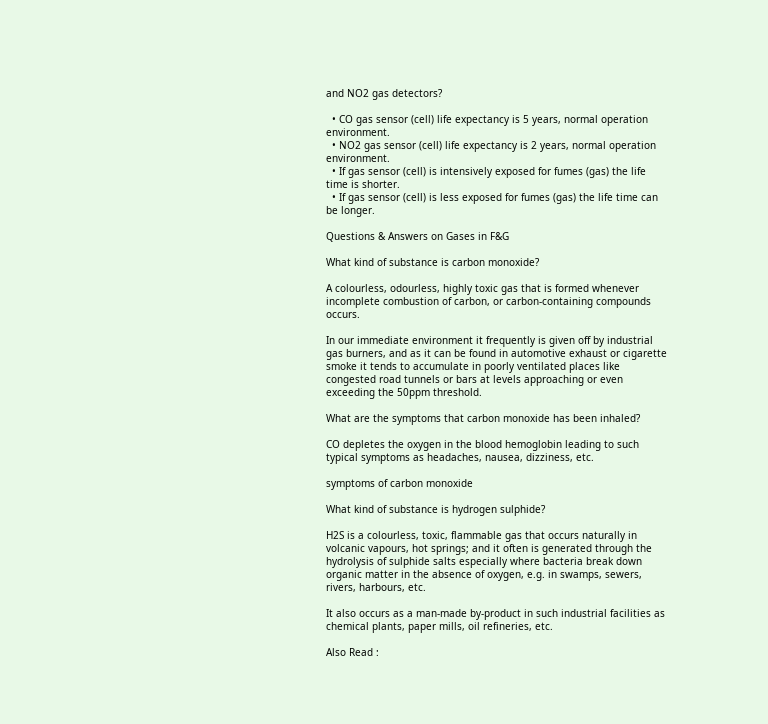and NO2 gas detectors?

  • CO gas sensor (cell) life expectancy is 5 years, normal operation environment.
  • NO2 gas sensor (cell) life expectancy is 2 years, normal operation environment.
  • If gas sensor (cell) is intensively exposed for fumes (gas) the life time is shorter.
  • If gas sensor (cell) is less exposed for fumes (gas) the life time can be longer.

Questions & Answers on Gases in F&G

What kind of substance is carbon monoxide?

A colourless, odourless, highly toxic gas that is formed whenever incomplete combustion of carbon, or carbon-containing compounds occurs.

In our immediate environment it frequently is given off by industrial gas burners, and as it can be found in automotive exhaust or cigarette smoke it tends to accumulate in poorly ventilated places like congested road tunnels or bars at levels approaching or even exceeding the 50ppm threshold.

What are the symptoms that carbon monoxide has been inhaled?

CO depletes the oxygen in the blood hemoglobin leading to such typical symptoms as headaches, nausea, dizziness, etc.

symptoms of carbon monoxide

What kind of substance is hydrogen sulphide?

H2S is a colourless, toxic, flammable gas that occurs naturally in volcanic vapours, hot springs; and it often is generated through the hydrolysis of sulphide salts especially where bacteria break down organic matter in the absence of oxygen, e.g. in swamps, sewers, rivers, harbours, etc.

It also occurs as a man-made by-product in such industrial facilities as chemical plants, paper mills, oil refineries, etc.

Also Read :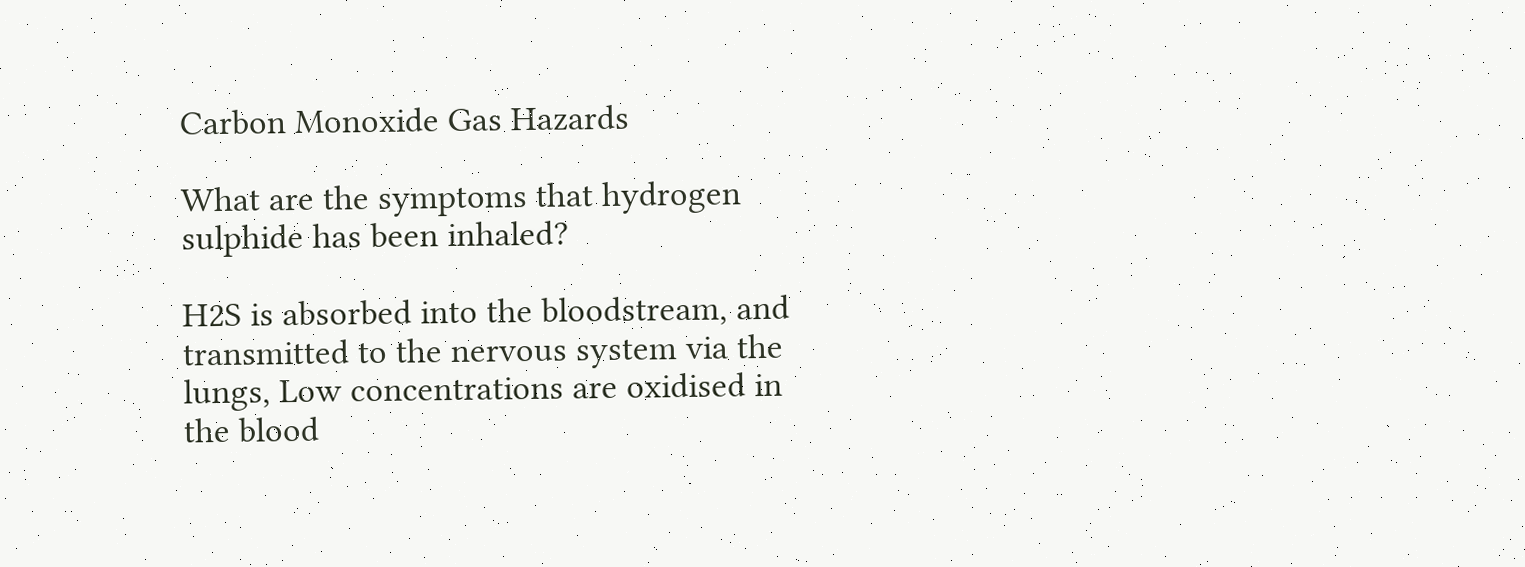Carbon Monoxide Gas Hazards

What are the symptoms that hydrogen sulphide has been inhaled?

H2S is absorbed into the bloodstream, and transmitted to the nervous system via the lungs, Low concentrations are oxidised in the blood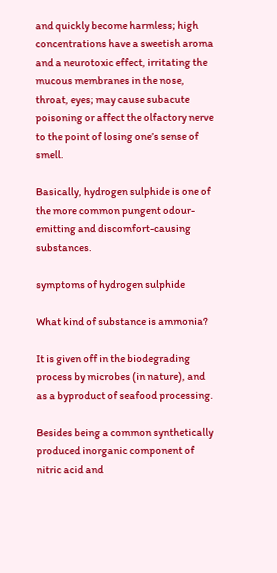and quickly become harmless; high concentrations have a sweetish aroma and a neurotoxic effect, irritating the mucous membranes in the nose, throat, eyes; may cause subacute poisoning or affect the olfactory nerve to the point of losing one’s sense of smell.

Basically, hydrogen sulphide is one of the more common pungent odour-emitting and discomfort-causing substances.

symptoms of hydrogen sulphide

What kind of substance is ammonia?

It is given off in the biodegrading process by microbes (in nature), and as a byproduct of seafood processing.

Besides being a common synthetically produced inorganic component of nitric acid and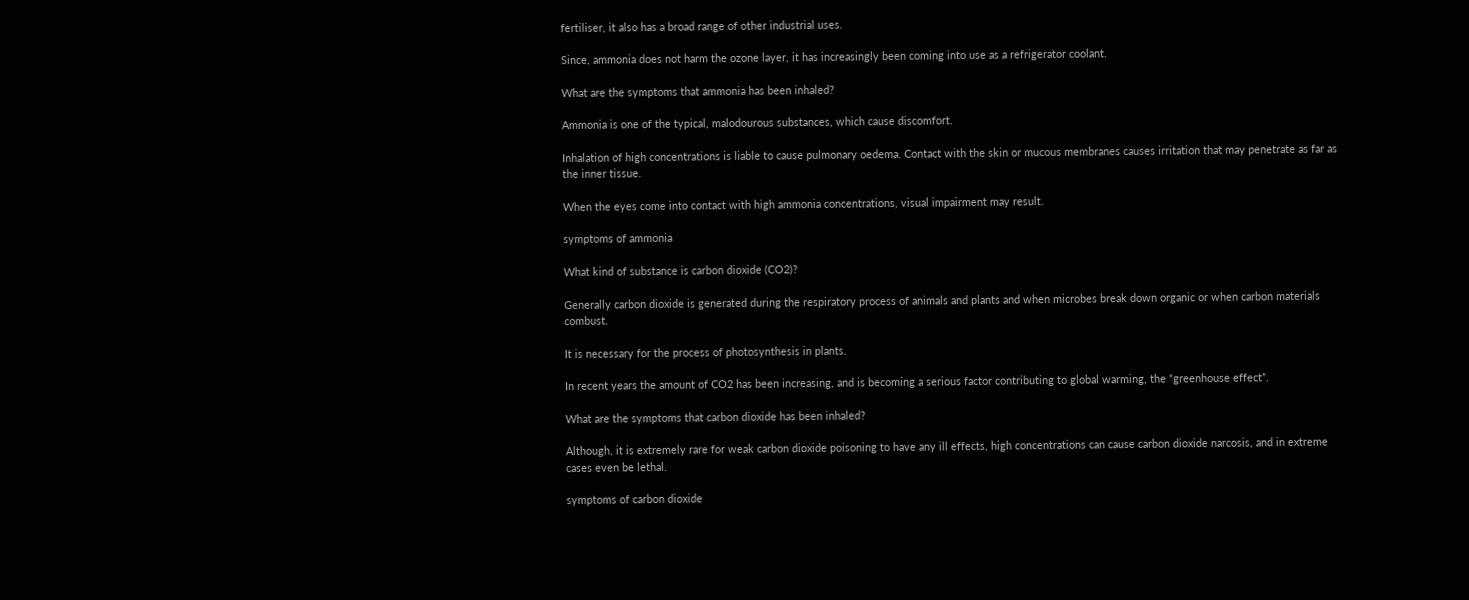fertiliser, it also has a broad range of other industrial uses.

Since, ammonia does not harm the ozone layer, it has increasingly been coming into use as a refrigerator coolant.

What are the symptoms that ammonia has been inhaled?

Ammonia is one of the typical, malodourous substances, which cause discomfort.

Inhalation of high concentrations is liable to cause pulmonary oedema. Contact with the skin or mucous membranes causes irritation that may penetrate as far as the inner tissue.

When the eyes come into contact with high ammonia concentrations, visual impairment may result.

symptoms of ammonia

What kind of substance is carbon dioxide (CO2)?

Generally carbon dioxide is generated during the respiratory process of animals and plants and when microbes break down organic or when carbon materials combust.

It is necessary for the process of photosynthesis in plants.

In recent years the amount of CO2 has been increasing, and is becoming a serious factor contributing to global warming, the “greenhouse effect”.

What are the symptoms that carbon dioxide has been inhaled?

Although, it is extremely rare for weak carbon dioxide poisoning to have any ill effects, high concentrations can cause carbon dioxide narcosis, and in extreme cases even be lethal.

symptoms of carbon dioxide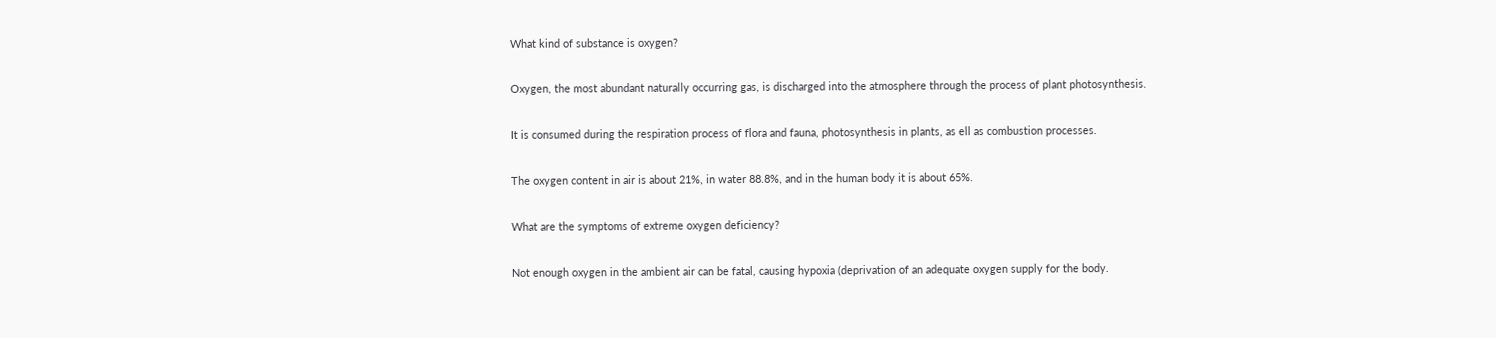What kind of substance is oxygen?

Oxygen, the most abundant naturally occurring gas, is discharged into the atmosphere through the process of plant photosynthesis.

It is consumed during the respiration process of flora and fauna, photosynthesis in plants, as ell as combustion processes.

The oxygen content in air is about 21%, in water 88.8%, and in the human body it is about 65%.

What are the symptoms of extreme oxygen deficiency?

Not enough oxygen in the ambient air can be fatal, causing hypoxia (deprivation of an adequate oxygen supply for the body.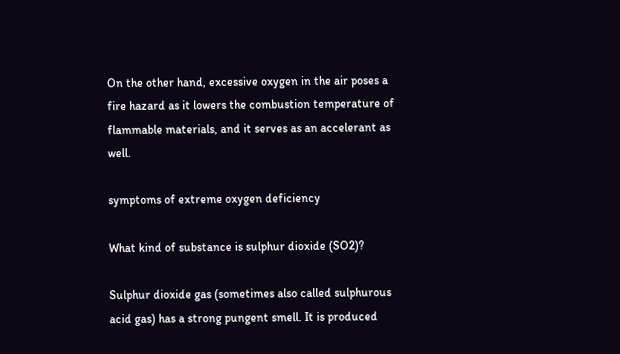On the other hand, excessive oxygen in the air poses a fire hazard as it lowers the combustion temperature of flammable materials, and it serves as an accelerant as well.

symptoms of extreme oxygen deficiency

What kind of substance is sulphur dioxide (SO2)?

Sulphur dioxide gas (sometimes also called sulphurous acid gas) has a strong pungent smell. It is produced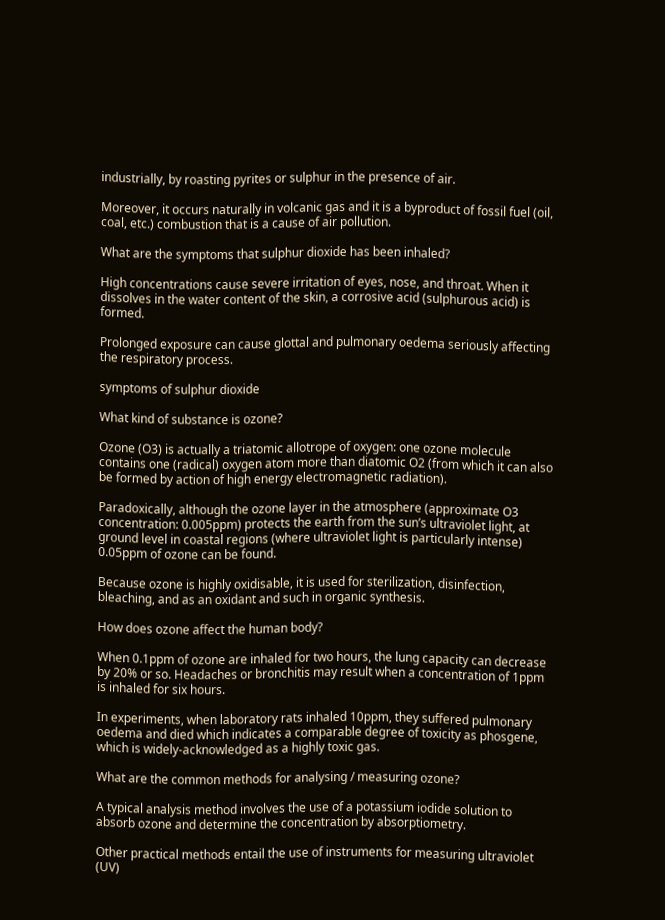industrially, by roasting pyrites or sulphur in the presence of air.

Moreover, it occurs naturally in volcanic gas and it is a byproduct of fossil fuel (oil, coal, etc.) combustion that is a cause of air pollution.

What are the symptoms that sulphur dioxide has been inhaled?

High concentrations cause severe irritation of eyes, nose, and throat. When it dissolves in the water content of the skin, a corrosive acid (sulphurous acid) is formed.

Prolonged exposure can cause glottal and pulmonary oedema seriously affecting the respiratory process.

symptoms of sulphur dioxide

What kind of substance is ozone?

Ozone (O3) is actually a triatomic allotrope of oxygen: one ozone molecule contains one (radical) oxygen atom more than diatomic O2 (from which it can also be formed by action of high energy electromagnetic radiation).

Paradoxically, although the ozone layer in the atmosphere (approximate O3 concentration: 0.005ppm) protects the earth from the sun’s ultraviolet light, at ground level in coastal regions (where ultraviolet light is particularly intense) 0.05ppm of ozone can be found.

Because ozone is highly oxidisable, it is used for sterilization, disinfection, bleaching, and as an oxidant and such in organic synthesis.

How does ozone affect the human body?

When 0.1ppm of ozone are inhaled for two hours, the lung capacity can decrease by 20% or so. Headaches or bronchitis may result when a concentration of 1ppm is inhaled for six hours.

In experiments, when laboratory rats inhaled 10ppm, they suffered pulmonary oedema and died which indicates a comparable degree of toxicity as phosgene, which is widely-acknowledged as a highly toxic gas.

What are the common methods for analysing / measuring ozone?

A typical analysis method involves the use of a potassium iodide solution to absorb ozone and determine the concentration by absorptiometry.

Other practical methods entail the use of instruments for measuring ultraviolet (UV)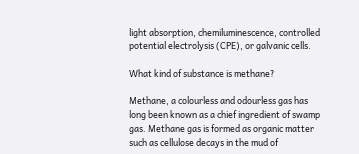light absorption, chemiluminescence, controlled potential electrolysis (CPE), or galvanic cells.

What kind of substance is methane?

Methane, a colourless and odourless gas has long been known as a chief ingredient of swamp gas. Methane gas is formed as organic matter such as cellulose decays in the mud of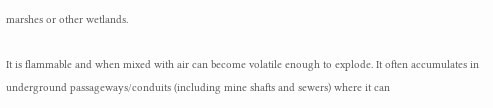marshes or other wetlands.

It is flammable and when mixed with air can become volatile enough to explode. It often accumulates in underground passageways/conduits (including mine shafts and sewers) where it can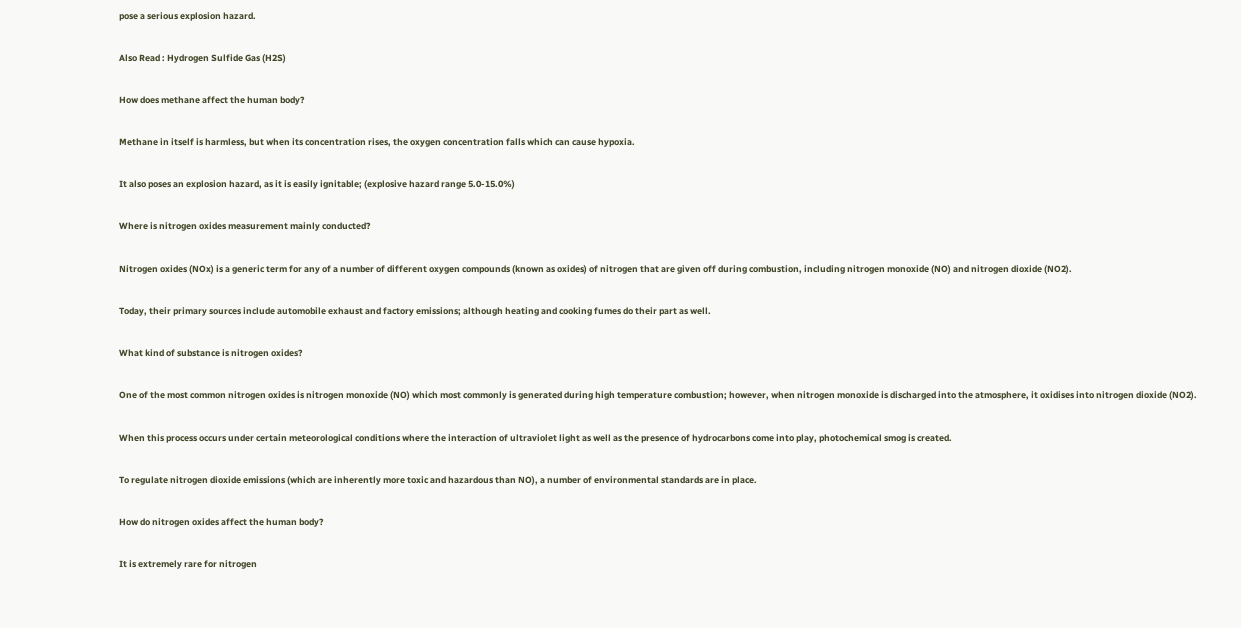pose a serious explosion hazard.

Also Read : Hydrogen Sulfide Gas (H2S)

How does methane affect the human body?

Methane in itself is harmless, but when its concentration rises, the oxygen concentration falls which can cause hypoxia.

It also poses an explosion hazard, as it is easily ignitable; (explosive hazard range 5.0-15.0%)

Where is nitrogen oxides measurement mainly conducted?

Nitrogen oxides (NOx) is a generic term for any of a number of different oxygen compounds (known as oxides) of nitrogen that are given off during combustion, including nitrogen monoxide (NO) and nitrogen dioxide (NO2).

Today, their primary sources include automobile exhaust and factory emissions; although heating and cooking fumes do their part as well.

What kind of substance is nitrogen oxides?

One of the most common nitrogen oxides is nitrogen monoxide (NO) which most commonly is generated during high temperature combustion; however, when nitrogen monoxide is discharged into the atmosphere, it oxidises into nitrogen dioxide (NO2).

When this process occurs under certain meteorological conditions where the interaction of ultraviolet light as well as the presence of hydrocarbons come into play, photochemical smog is created.

To regulate nitrogen dioxide emissions (which are inherently more toxic and hazardous than NO), a number of environmental standards are in place.

How do nitrogen oxides affect the human body?

It is extremely rare for nitrogen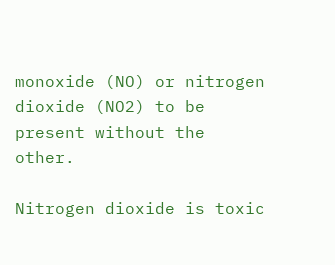monoxide (NO) or nitrogen dioxide (NO2) to be present without the other.

Nitrogen dioxide is toxic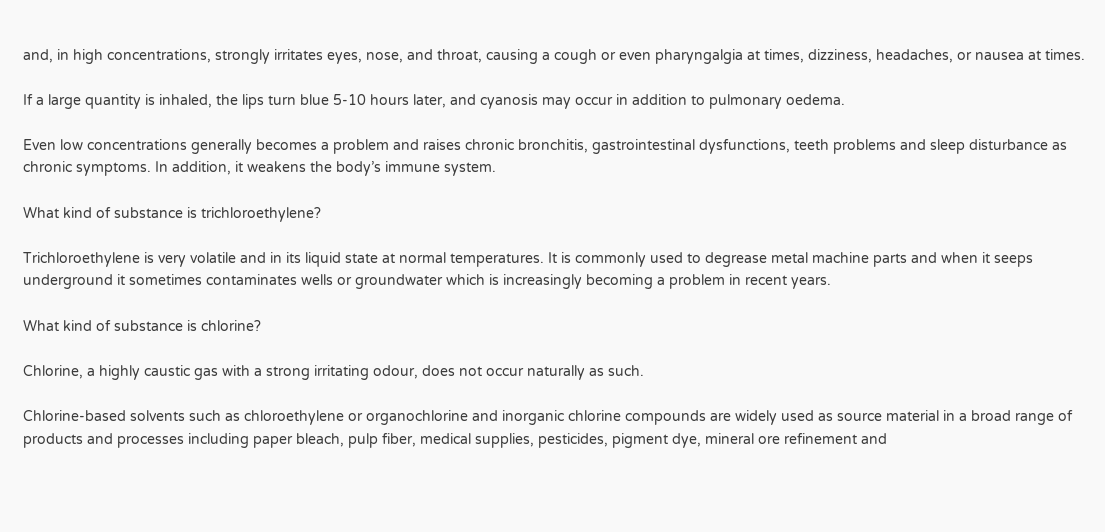and, in high concentrations, strongly irritates eyes, nose, and throat, causing a cough or even pharyngalgia at times, dizziness, headaches, or nausea at times.

If a large quantity is inhaled, the lips turn blue 5-10 hours later, and cyanosis may occur in addition to pulmonary oedema.

Even low concentrations generally becomes a problem and raises chronic bronchitis, gastrointestinal dysfunctions, teeth problems and sleep disturbance as chronic symptoms. In addition, it weakens the body’s immune system.

What kind of substance is trichloroethylene?

Trichloroethylene is very volatile and in its liquid state at normal temperatures. It is commonly used to degrease metal machine parts and when it seeps underground it sometimes contaminates wells or groundwater which is increasingly becoming a problem in recent years.

What kind of substance is chlorine?

Chlorine, a highly caustic gas with a strong irritating odour, does not occur naturally as such.

Chlorine-based solvents such as chloroethylene or organochlorine and inorganic chlorine compounds are widely used as source material in a broad range of products and processes including paper bleach, pulp fiber, medical supplies, pesticides, pigment dye, mineral ore refinement and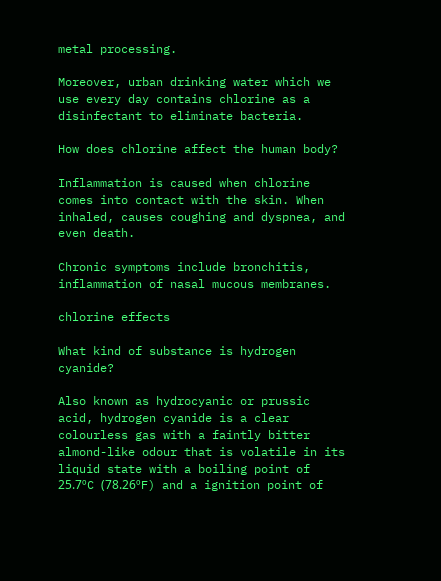metal processing.

Moreover, urban drinking water which we use every day contains chlorine as a disinfectant to eliminate bacteria.

How does chlorine affect the human body?

Inflammation is caused when chlorine comes into contact with the skin. When inhaled, causes coughing and dyspnea, and even death.

Chronic symptoms include bronchitis, inflammation of nasal mucous membranes.

chlorine effects

What kind of substance is hydrogen cyanide?

Also known as hydrocyanic or prussic acid, hydrogen cyanide is a clear colourless gas with a faintly bitter almond-like odour that is volatile in its liquid state with a boiling point of 25.7ºC (78.26ºF) and a ignition point of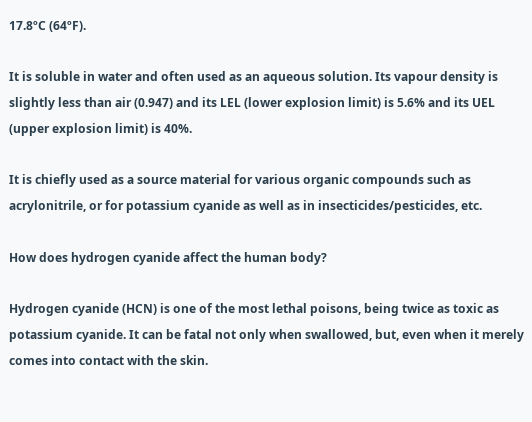17.8ºC (64ºF).

It is soluble in water and often used as an aqueous solution. Its vapour density is slightly less than air (0.947) and its LEL (lower explosion limit) is 5.6% and its UEL (upper explosion limit) is 40%.

It is chiefly used as a source material for various organic compounds such as acrylonitrile, or for potassium cyanide as well as in insecticides/pesticides, etc.

How does hydrogen cyanide affect the human body?

Hydrogen cyanide (HCN) is one of the most lethal poisons, being twice as toxic as potassium cyanide. It can be fatal not only when swallowed, but, even when it merely comes into contact with the skin.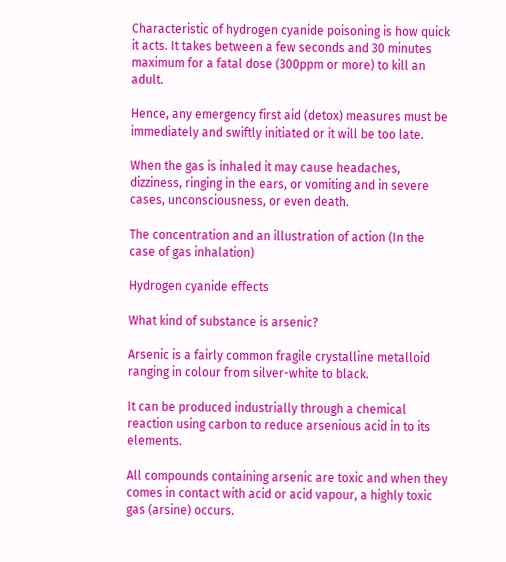Characteristic of hydrogen cyanide poisoning is how quick it acts. It takes between a few seconds and 30 minutes maximum for a fatal dose (300ppm or more) to kill an adult.

Hence, any emergency first aid (detox) measures must be immediately and swiftly initiated or it will be too late.

When the gas is inhaled it may cause headaches, dizziness, ringing in the ears, or vomiting and in severe cases, unconsciousness, or even death.

The concentration and an illustration of action (In the case of gas inhalation)

Hydrogen cyanide effects

What kind of substance is arsenic?

Arsenic is a fairly common fragile crystalline metalloid ranging in colour from silver-white to black.

It can be produced industrially through a chemical reaction using carbon to reduce arsenious acid in to its elements.

All compounds containing arsenic are toxic and when they comes in contact with acid or acid vapour, a highly toxic gas (arsine) occurs.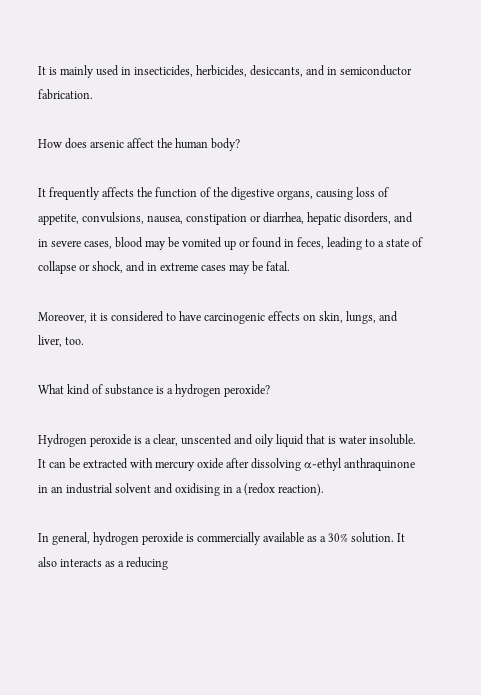It is mainly used in insecticides, herbicides, desiccants, and in semiconductor fabrication.

How does arsenic affect the human body?

It frequently affects the function of the digestive organs, causing loss of appetite, convulsions, nausea, constipation or diarrhea, hepatic disorders, and in severe cases, blood may be vomited up or found in feces, leading to a state of collapse or shock, and in extreme cases may be fatal.

Moreover, it is considered to have carcinogenic effects on skin, lungs, and liver, too.

What kind of substance is a hydrogen peroxide?

Hydrogen peroxide is a clear, unscented and oily liquid that is water insoluble. It can be extracted with mercury oxide after dissolving α-ethyl anthraquinone in an industrial solvent and oxidising in a (redox reaction).

In general, hydrogen peroxide is commercially available as a 30% solution. It also interacts as a reducing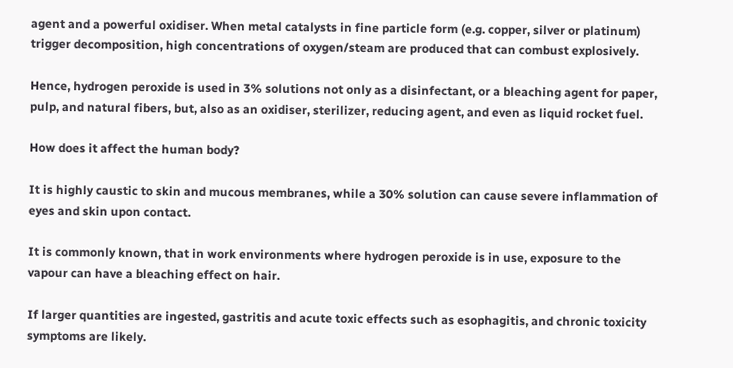agent and a powerful oxidiser. When metal catalysts in fine particle form (e.g. copper, silver or platinum) trigger decomposition, high concentrations of oxygen/steam are produced that can combust explosively.

Hence, hydrogen peroxide is used in 3% solutions not only as a disinfectant, or a bleaching agent for paper, pulp, and natural fibers, but, also as an oxidiser, sterilizer, reducing agent, and even as liquid rocket fuel.

How does it affect the human body?

It is highly caustic to skin and mucous membranes, while a 30% solution can cause severe inflammation of eyes and skin upon contact.

It is commonly known, that in work environments where hydrogen peroxide is in use, exposure to the vapour can have a bleaching effect on hair.

If larger quantities are ingested, gastritis and acute toxic effects such as esophagitis, and chronic toxicity symptoms are likely.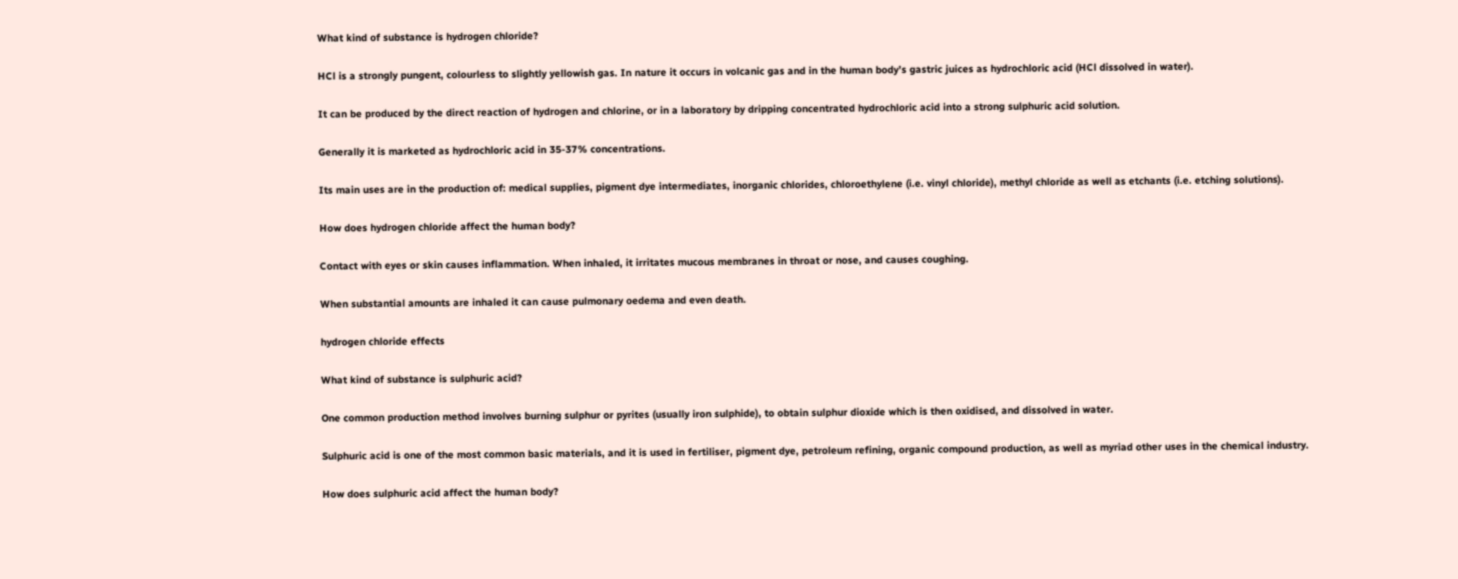What kind of substance is hydrogen chloride?

HCl is a strongly pungent, colourless to slightly yellowish gas. In nature it occurs in volcanic gas and in the human body’s gastric juices as hydrochloric acid (HCl dissolved in water).

It can be produced by the direct reaction of hydrogen and chlorine, or in a laboratory by dripping concentrated hydrochloric acid into a strong sulphuric acid solution.

Generally it is marketed as hydrochloric acid in 35-37% concentrations.

Its main uses are in the production of: medical supplies, pigment dye intermediates, inorganic chlorides, chloroethylene (i.e. vinyl chloride), methyl chloride as well as etchants (i.e. etching solutions).

How does hydrogen chloride affect the human body?

Contact with eyes or skin causes inflammation. When inhaled, it irritates mucous membranes in throat or nose, and causes coughing.

When substantial amounts are inhaled it can cause pulmonary oedema and even death.

hydrogen chloride effects

What kind of substance is sulphuric acid?

One common production method involves burning sulphur or pyrites (usually iron sulphide), to obtain sulphur dioxide which is then oxidised, and dissolved in water.

Sulphuric acid is one of the most common basic materials, and it is used in fertiliser, pigment dye, petroleum refining, organic compound production, as well as myriad other uses in the chemical industry.

How does sulphuric acid affect the human body?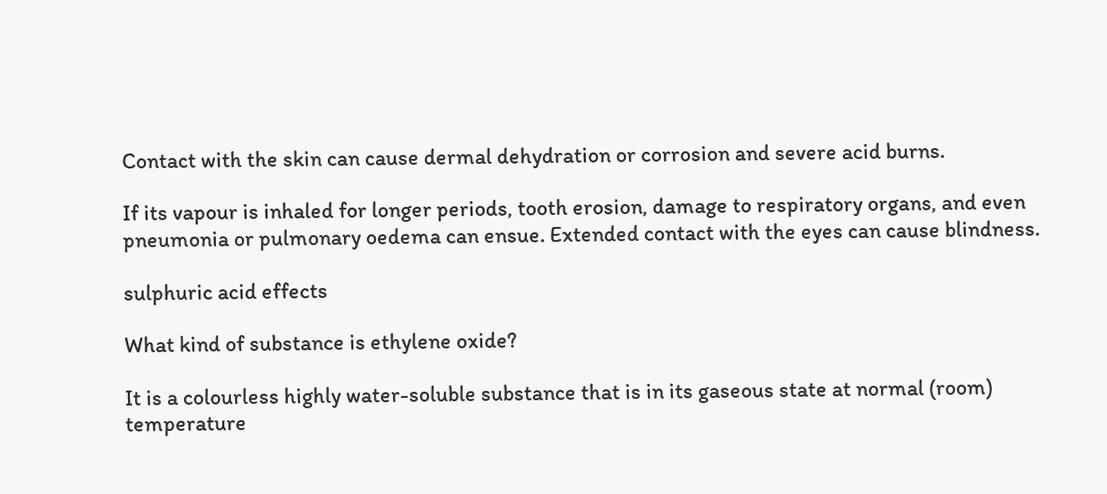Contact with the skin can cause dermal dehydration or corrosion and severe acid burns.

If its vapour is inhaled for longer periods, tooth erosion, damage to respiratory organs, and even pneumonia or pulmonary oedema can ensue. Extended contact with the eyes can cause blindness.

sulphuric acid effects

What kind of substance is ethylene oxide?

It is a colourless highly water-soluble substance that is in its gaseous state at normal (room) temperature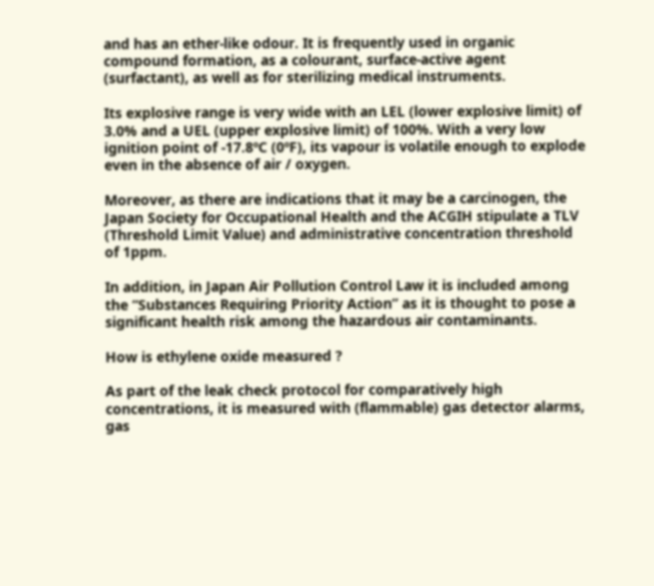and has an ether-like odour. It is frequently used in organic compound formation, as a colourant, surface-active agent (surfactant), as well as for sterilizing medical instruments.

Its explosive range is very wide with an LEL (lower explosive limit) of 3.0% and a UEL (upper explosive limit) of 100%. With a very low ignition point of -17.8ºC (0ºF), its vapour is volatile enough to explode even in the absence of air / oxygen.

Moreover, as there are indications that it may be a carcinogen, the Japan Society for Occupational Health and the ACGIH stipulate a TLV (Threshold Limit Value) and administrative concentration threshold of 1ppm.

In addition, in Japan Air Pollution Control Law it is included among the “Substances Requiring Priority Action” as it is thought to pose a significant health risk among the hazardous air contaminants.

How is ethylene oxide measured ?

As part of the leak check protocol for comparatively high concentrations, it is measured with (flammable) gas detector alarms, gas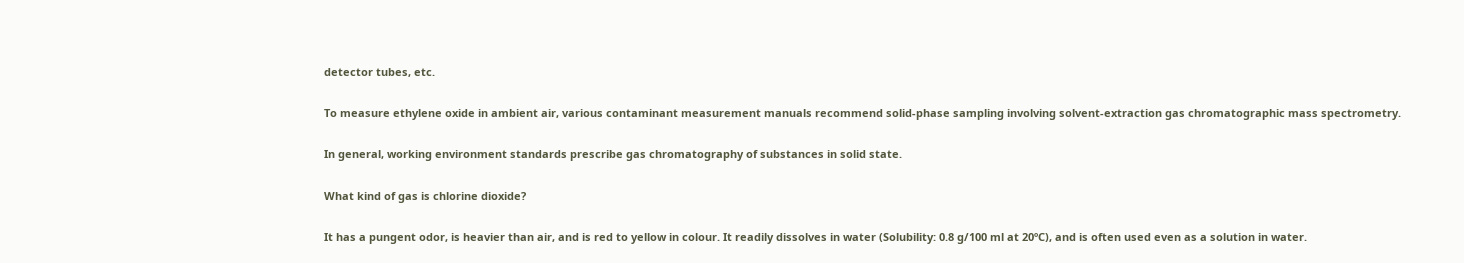detector tubes, etc.

To measure ethylene oxide in ambient air, various contaminant measurement manuals recommend solid-phase sampling involving solvent-extraction gas chromatographic mass spectrometry.

In general, working environment standards prescribe gas chromatography of substances in solid state.

What kind of gas is chlorine dioxide?

It has a pungent odor, is heavier than air, and is red to yellow in colour. It readily dissolves in water (Solubility: 0.8 g/100 ml at 20ºC), and is often used even as a solution in water.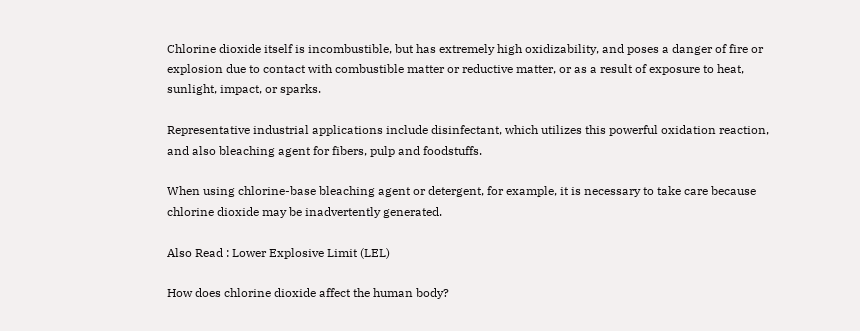Chlorine dioxide itself is incombustible, but has extremely high oxidizability, and poses a danger of fire or explosion due to contact with combustible matter or reductive matter, or as a result of exposure to heat, sunlight, impact, or sparks.

Representative industrial applications include disinfectant, which utilizes this powerful oxidation reaction, and also bleaching agent for fibers, pulp and foodstuffs.

When using chlorine-base bleaching agent or detergent, for example, it is necessary to take care because chlorine dioxide may be inadvertently generated.

Also Read : Lower Explosive Limit (LEL)

How does chlorine dioxide affect the human body?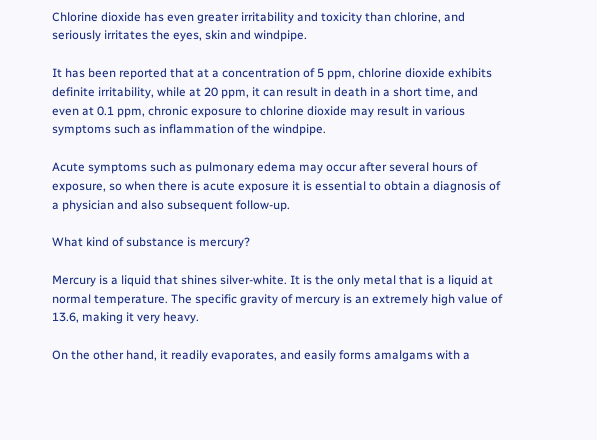Chlorine dioxide has even greater irritability and toxicity than chlorine, and seriously irritates the eyes, skin and windpipe.

It has been reported that at a concentration of 5 ppm, chlorine dioxide exhibits definite irritability, while at 20 ppm, it can result in death in a short time, and even at 0.1 ppm, chronic exposure to chlorine dioxide may result in various symptoms such as inflammation of the windpipe.

Acute symptoms such as pulmonary edema may occur after several hours of exposure, so when there is acute exposure it is essential to obtain a diagnosis of a physician and also subsequent follow-up.

What kind of substance is mercury?

Mercury is a liquid that shines silver-white. It is the only metal that is a liquid at normal temperature. The specific gravity of mercury is an extremely high value of 13.6, making it very heavy.

On the other hand, it readily evaporates, and easily forms amalgams with a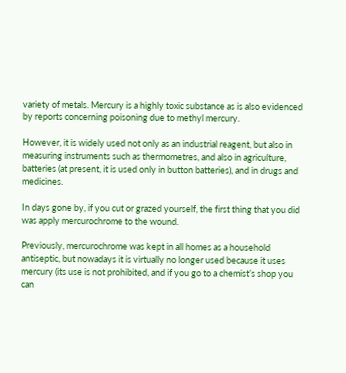variety of metals. Mercury is a highly toxic substance as is also evidenced by reports concerning poisoning due to methyl mercury.

However, it is widely used not only as an industrial reagent, but also in measuring instruments such as thermometres, and also in agriculture, batteries (at present, it is used only in button batteries), and in drugs and medicines.

In days gone by, if you cut or grazed yourself, the first thing that you did was apply mercurochrome to the wound.

Previously, mercurochrome was kept in all homes as a household antiseptic, but nowadays it is virtually no longer used because it uses mercury (its use is not prohibited, and if you go to a chemist’s shop you can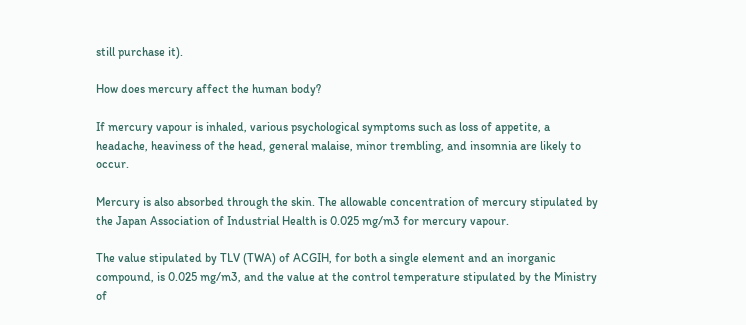still purchase it).

How does mercury affect the human body?

If mercury vapour is inhaled, various psychological symptoms such as loss of appetite, a headache, heaviness of the head, general malaise, minor trembling, and insomnia are likely to occur.

Mercury is also absorbed through the skin. The allowable concentration of mercury stipulated by the Japan Association of Industrial Health is 0.025 mg/m3 for mercury vapour.

The value stipulated by TLV (TWA) of ACGIH, for both a single element and an inorganic compound, is 0.025 mg/m3, and the value at the control temperature stipulated by the Ministry of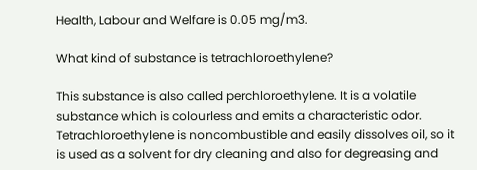Health, Labour and Welfare is 0.05 mg/m3.

What kind of substance is tetrachloroethylene?

This substance is also called perchloroethylene. It is a volatile substance which is colourless and emits a characteristic odor. Tetrachloroethylene is noncombustible and easily dissolves oil, so it is used as a solvent for dry cleaning and also for degreasing and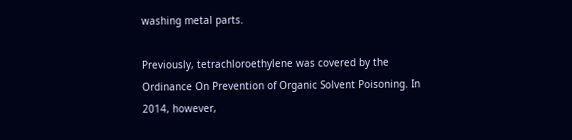washing metal parts.

Previously, tetrachloroethylene was covered by the Ordinance On Prevention of Organic Solvent Poisoning. In 2014, however,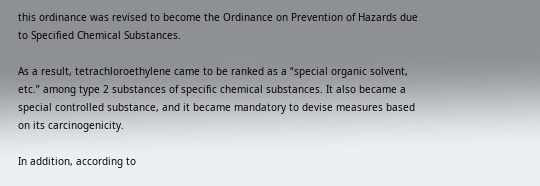this ordinance was revised to become the Ordinance on Prevention of Hazards due to Specified Chemical Substances.

As a result, tetrachloroethylene came to be ranked as a “special organic solvent, etc.” among type 2 substances of specific chemical substances. It also became a special controlled substance, and it became mandatory to devise measures based on its carcinogenicity.

In addition, according to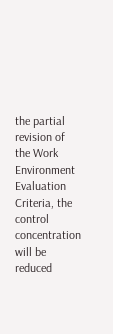the partial revision of the Work Environment Evaluation Criteria, the control concentration will be reduced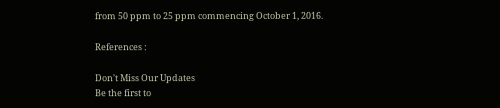from 50 ppm to 25 ppm commencing October 1, 2016.

References :

Don't Miss Our Updates
Be the first to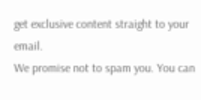get exclusive content straight to your email.
We promise not to spam you. You can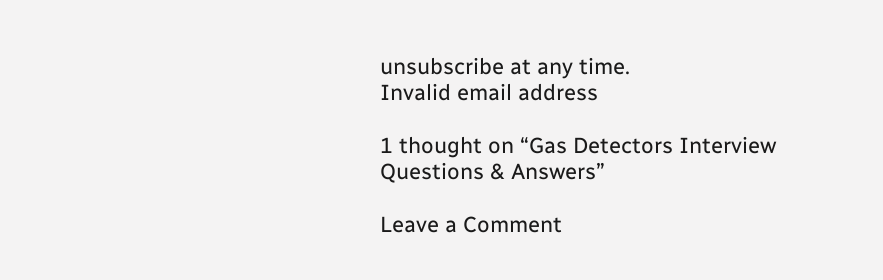unsubscribe at any time.
Invalid email address

1 thought on “Gas Detectors Interview Questions & Answers”

Leave a Comment